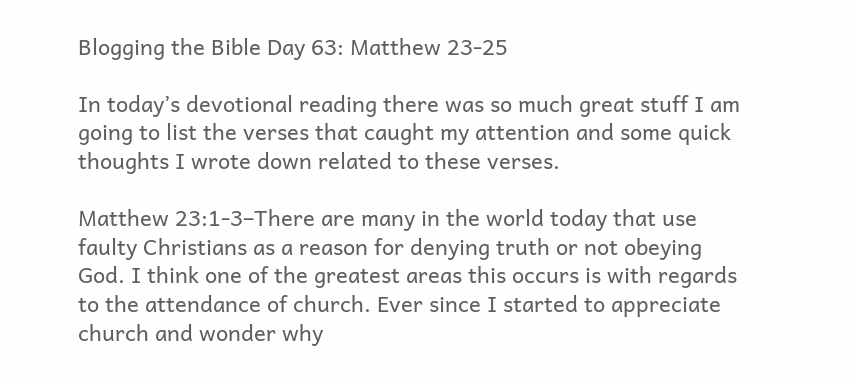Blogging the Bible Day 63: Matthew 23-25

In today’s devotional reading there was so much great stuff I am going to list the verses that caught my attention and some quick thoughts I wrote down related to these verses.

Matthew 23:1-3–There are many in the world today that use faulty Christians as a reason for denying truth or not obeying God. I think one of the greatest areas this occurs is with regards to the attendance of church. Ever since I started to appreciate church and wonder why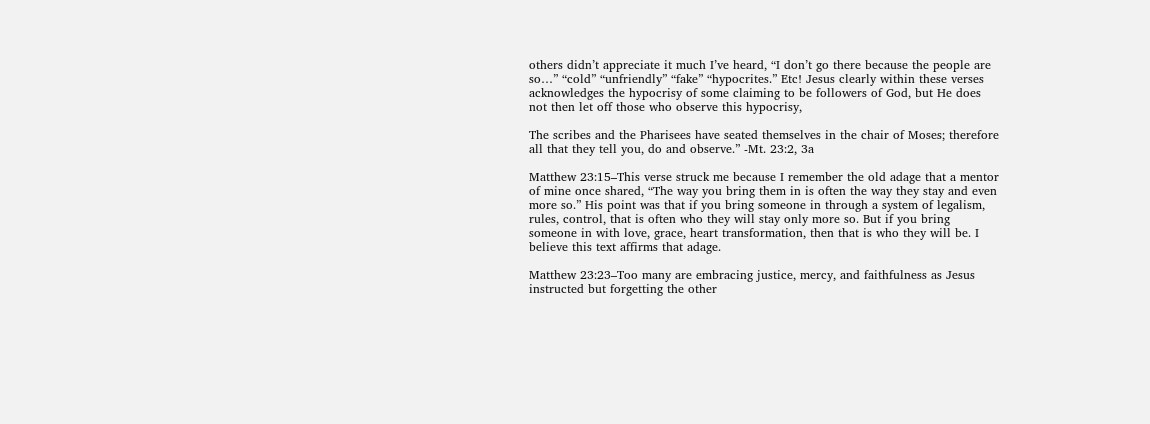others didn’t appreciate it much I’ve heard, “I don’t go there because the people are so…” “cold” “unfriendly” “fake” “hypocrites.” Etc! Jesus clearly within these verses acknowledges the hypocrisy of some claiming to be followers of God, but He does not then let off those who observe this hypocrisy,

The scribes and the Pharisees have seated themselves in the chair of Moses; therefore all that they tell you, do and observe.” -Mt. 23:2, 3a

Matthew 23:15–This verse struck me because I remember the old adage that a mentor of mine once shared, “The way you bring them in is often the way they stay and even more so.” His point was that if you bring someone in through a system of legalism, rules, control, that is often who they will stay only more so. But if you bring someone in with love, grace, heart transformation, then that is who they will be. I believe this text affirms that adage.

Matthew 23:23–Too many are embracing justice, mercy, and faithfulness as Jesus instructed but forgetting the other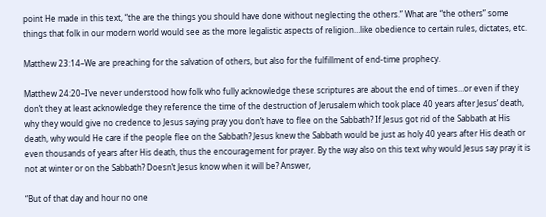point He made in this text, “the are the things you should have done without neglecting the others.” What are “the others” some things that folk in our modern world would see as the more legalistic aspects of religion…like obedience to certain rules, dictates, etc.

Matthew 23:14–We are preaching for the salvation of others, but also for the fulfillment of end-time prophecy.

Matthew 24:20–I’ve never understood how folk who fully acknowledge these scriptures are about the end of times…or even if they don’t they at least acknowledge they reference the time of the destruction of Jerusalem which took place 40 years after Jesus’ death, why they would give no credence to Jesus saying pray you don’t have to flee on the Sabbath? If Jesus got rid of the Sabbath at His death, why would He care if the people flee on the Sabbath? Jesus knew the Sabbath would be just as holy 40 years after His death or even thousands of years after His death, thus the encouragement for prayer. By the way also on this text why would Jesus say pray it is not at winter or on the Sabbath? Doesn’t Jesus know when it will be? Answer,

“But of that day and hour no one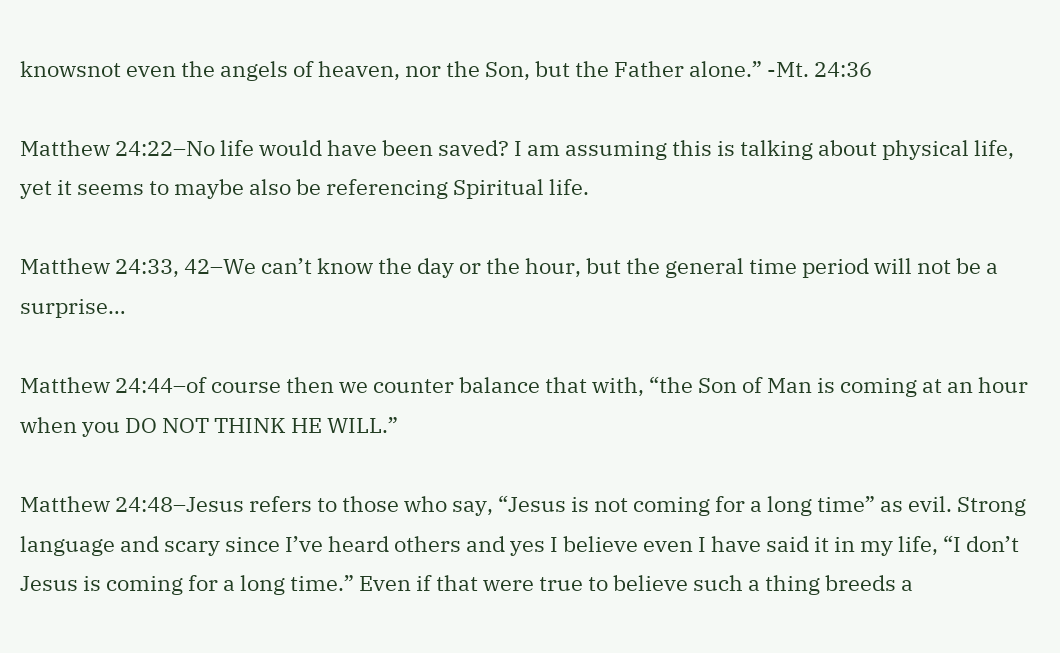knowsnot even the angels of heaven, nor the Son, but the Father alone.” -Mt. 24:36

Matthew 24:22–No life would have been saved? I am assuming this is talking about physical life, yet it seems to maybe also be referencing Spiritual life.

Matthew 24:33, 42–We can’t know the day or the hour, but the general time period will not be a surprise…

Matthew 24:44–of course then we counter balance that with, “the Son of Man is coming at an hour when you DO NOT THINK HE WILL.”

Matthew 24:48–Jesus refers to those who say, “Jesus is not coming for a long time” as evil. Strong language and scary since I’ve heard others and yes I believe even I have said it in my life, “I don’t Jesus is coming for a long time.” Even if that were true to believe such a thing breeds a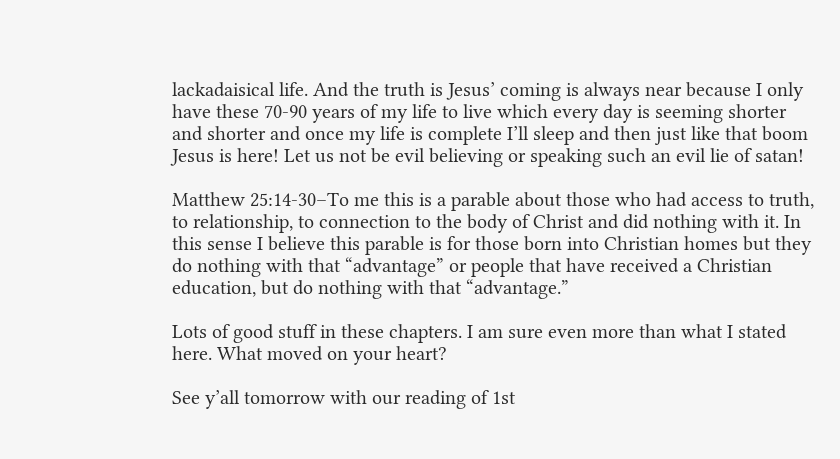lackadaisical life. And the truth is Jesus’ coming is always near because I only have these 70-90 years of my life to live which every day is seeming shorter and shorter and once my life is complete I’ll sleep and then just like that boom Jesus is here! Let us not be evil believing or speaking such an evil lie of satan!

Matthew 25:14-30–To me this is a parable about those who had access to truth, to relationship, to connection to the body of Christ and did nothing with it. In this sense I believe this parable is for those born into Christian homes but they do nothing with that “advantage” or people that have received a Christian education, but do nothing with that “advantage.”

Lots of good stuff in these chapters. I am sure even more than what I stated here. What moved on your heart?

See y’all tomorrow with our reading of 1st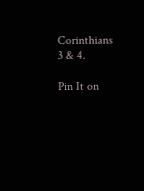Corinthians 3 & 4.

Pin It on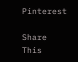Pinterest

Share This